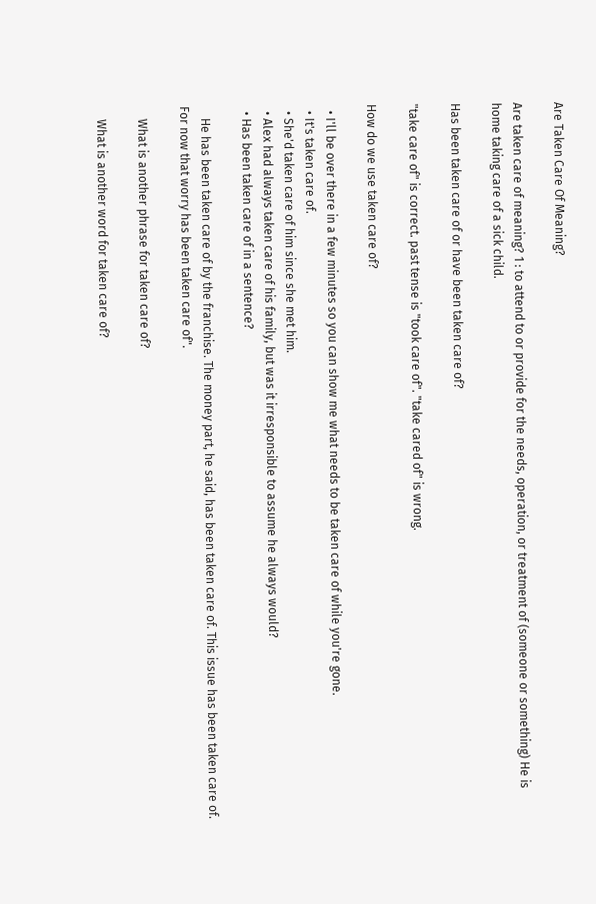Are Taken Care Of Meaning?

Are taken care of meaning? 1 : to attend to or provide for the needs, operation, or treatment of (someone or something) He is home taking care of a sick child.

Has been taken care of or have been taken care of?

"take care of" is correct. past tense is "took care of". "take cared of" is wrong.

How do we use taken care of?

  • I'll be over there in a few minutes so you can show me what needs to be taken care of while you're gone.
  • It's taken care of.
  • She'd taken care of him since she met him.
  • Alex had always taken care of his family, but was it irresponsible to assume he always would?
  • Has been taken care of in a sentence?

    He has been taken care of by the franchise. The money part, he said, has been taken care of. This issue has been taken care of. For now that worry has been taken care of".

    What is another phrase for taken care of?

    What is another word for taken care of?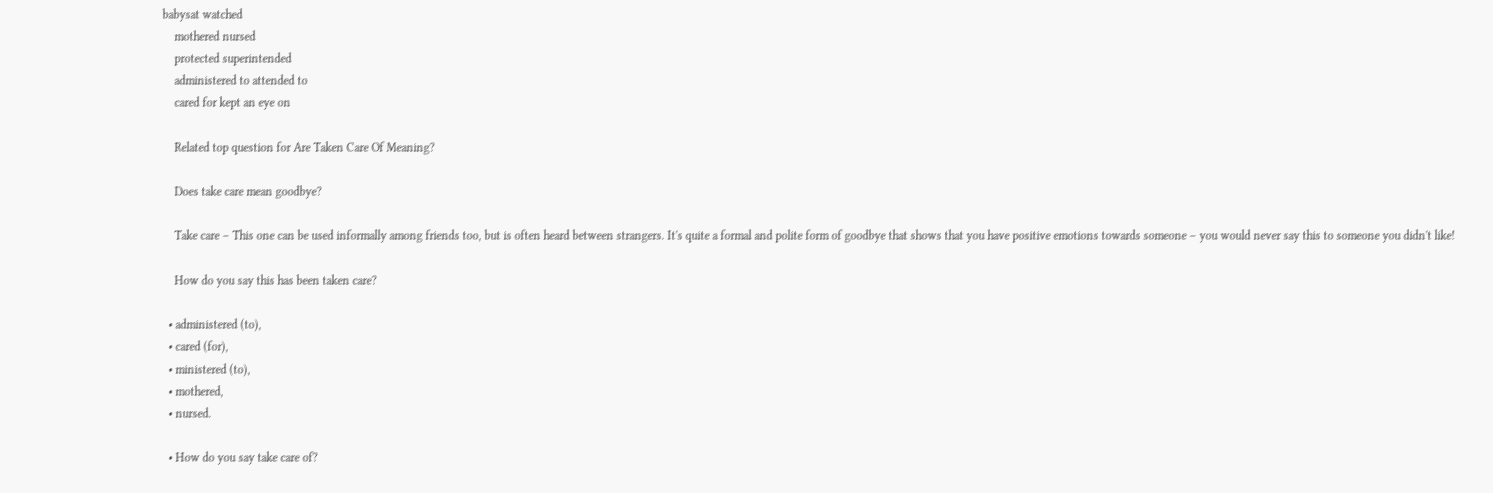babysat watched
    mothered nursed
    protected superintended
    administered to attended to
    cared for kept an eye on

    Related top question for Are Taken Care Of Meaning?

    Does take care mean goodbye?

    Take care – This one can be used informally among friends too, but is often heard between strangers. It's quite a formal and polite form of goodbye that shows that you have positive emotions towards someone – you would never say this to someone you didn't like!

    How do you say this has been taken care?

  • administered (to),
  • cared (for),
  • ministered (to),
  • mothered,
  • nursed.

  • How do you say take care of?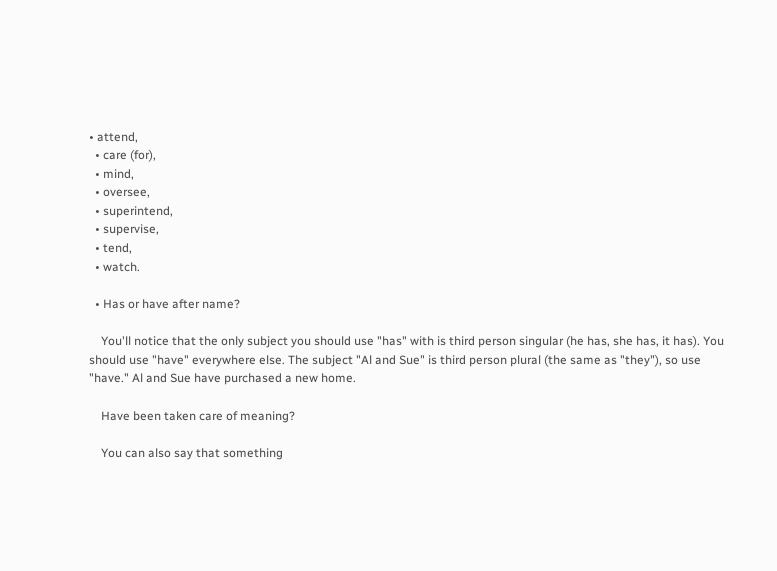• attend,
  • care (for),
  • mind,
  • oversee,
  • superintend,
  • supervise,
  • tend,
  • watch.

  • Has or have after name?

    You'll notice that the only subject you should use "has" with is third person singular (he has, she has, it has). You should use "have" everywhere else. The subject "Al and Sue" is third person plural (the same as "they"), so use "have." Al and Sue have purchased a new home.

    Have been taken care of meaning?

    You can also say that something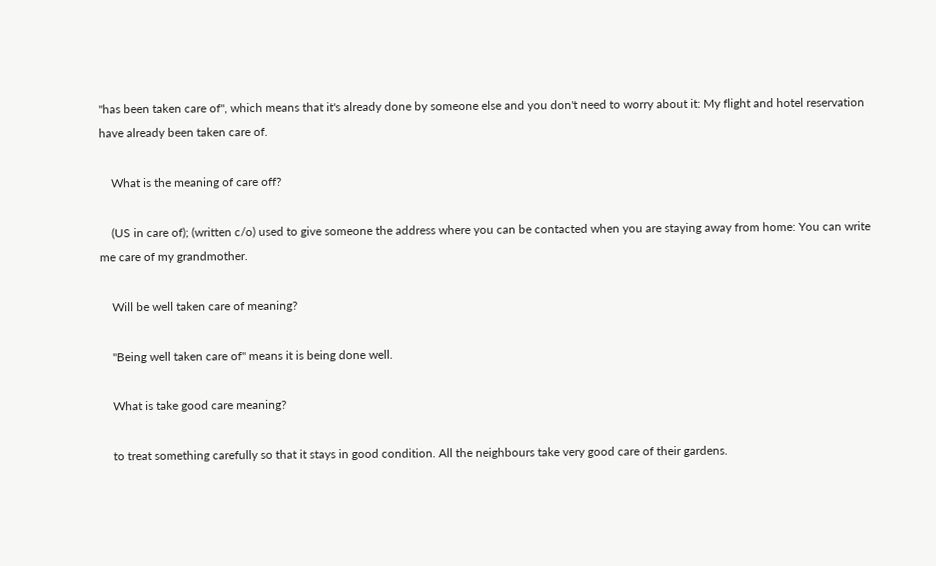"has been taken care of", which means that it's already done by someone else and you don't need to worry about it: My flight and hotel reservation have already been taken care of.

    What is the meaning of care off?

    (US in care of); (written c/o) used to give someone the address where you can be contacted when you are staying away from home: You can write me care of my grandmother.

    Will be well taken care of meaning?

    "Being well taken care of" means it is being done well.

    What is take good care meaning?

    to treat something carefully so that it stays in good condition. All the neighbours take very good care of their gardens.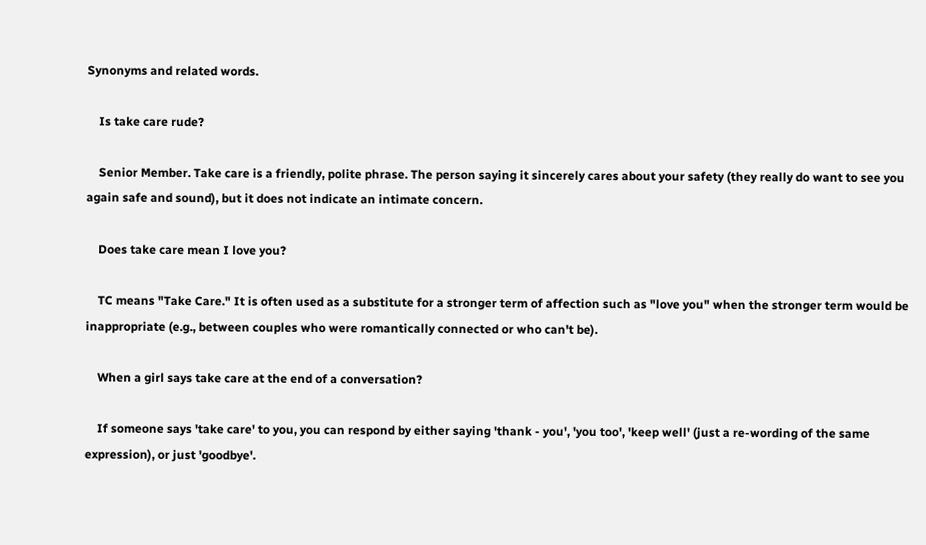Synonyms and related words.

    Is take care rude?

    Senior Member. Take care is a friendly, polite phrase. The person saying it sincerely cares about your safety (they really do want to see you again safe and sound), but it does not indicate an intimate concern.

    Does take care mean I love you?

    TC means "Take Care." It is often used as a substitute for a stronger term of affection such as "love you" when the stronger term would be inappropriate (e.g., between couples who were romantically connected or who can't be).

    When a girl says take care at the end of a conversation?

    If someone says 'take care' to you, you can respond by either saying 'thank - you', 'you too', 'keep well' (just a re-wording of the same expression), or just 'goodbye'.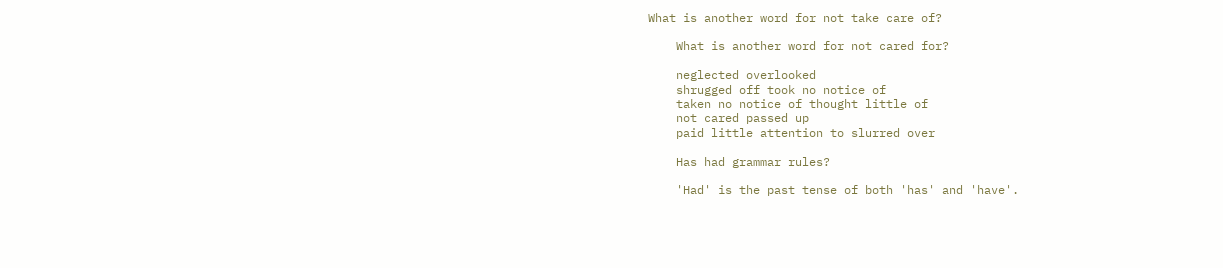What is another word for not take care of?

    What is another word for not cared for?

    neglected overlooked
    shrugged off took no notice of
    taken no notice of thought little of
    not cared passed up
    paid little attention to slurred over

    Has had grammar rules?

    'Had' is the past tense of both 'has' and 'have'.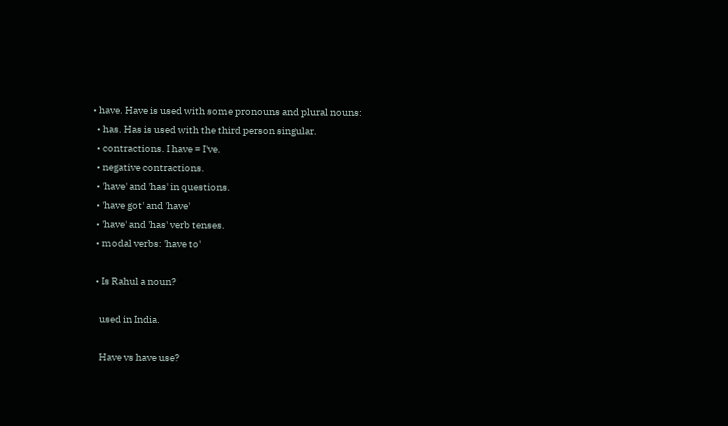• have. Have is used with some pronouns and plural nouns:
  • has. Has is used with the third person singular.
  • contractions. I have = I've.
  • negative contractions.
  • 'have' and 'has' in questions.
  • 'have got' and 'have'
  • 'have' and 'has' verb tenses.
  • modal verbs: 'have to'

  • Is Rahul a noun?

    used in India.

    Have vs have use?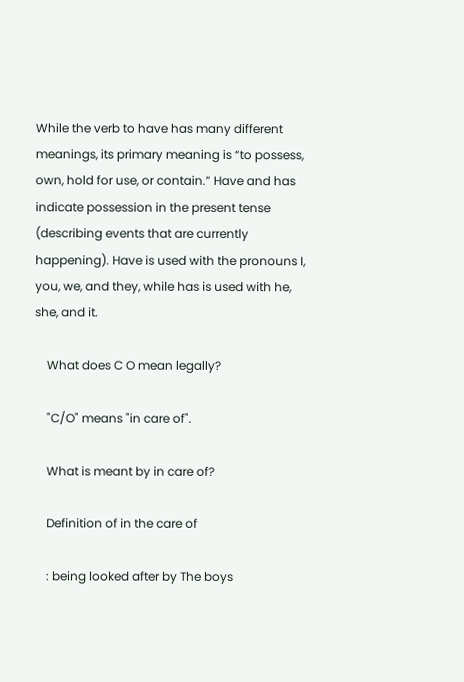While the verb to have has many different meanings, its primary meaning is “to possess, own, hold for use, or contain.” Have and has indicate possession in the present tense (describing events that are currently happening). Have is used with the pronouns I, you, we, and they, while has is used with he, she, and it.

    What does C O mean legally?

    "C/O" means "in care of".

    What is meant by in care of?

    Definition of in the care of

    : being looked after by The boys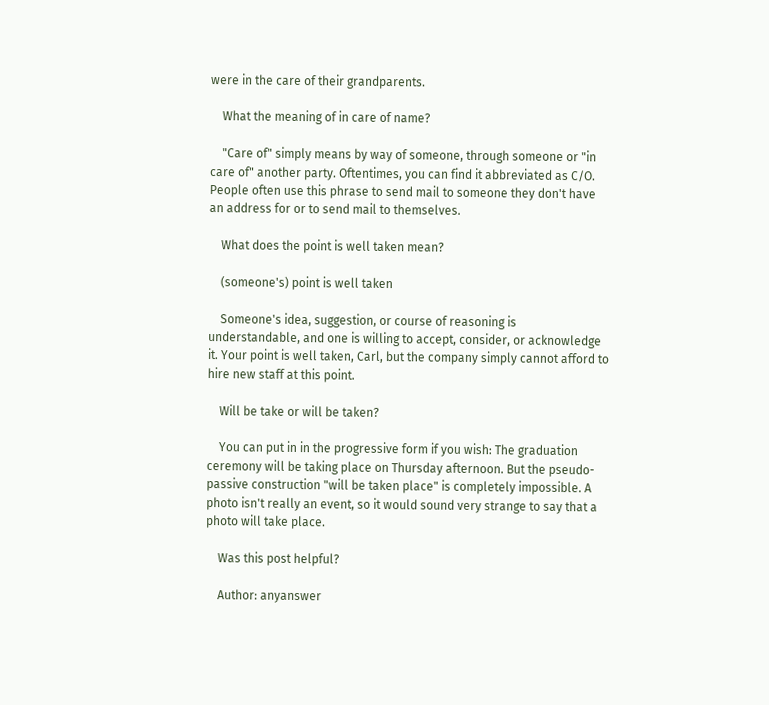were in the care of their grandparents.

    What the meaning of in care of name?

    "Care of" simply means by way of someone, through someone or "in care of" another party. Oftentimes, you can find it abbreviated as C/O. People often use this phrase to send mail to someone they don't have an address for or to send mail to themselves.

    What does the point is well taken mean?

    (someone's) point is well taken

    Someone's idea, suggestion, or course of reasoning is understandable, and one is willing to accept, consider, or acknowledge it. Your point is well taken, Carl, but the company simply cannot afford to hire new staff at this point.

    Will be take or will be taken?

    You can put in in the progressive form if you wish: The graduation ceremony will be taking place on Thursday afternoon. But the pseudo-passive construction "will be taken place" is completely impossible. A photo isn't really an event, so it would sound very strange to say that a photo will take place.

    Was this post helpful?

    Author: anyanswer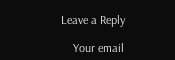Leave a Reply

    Your email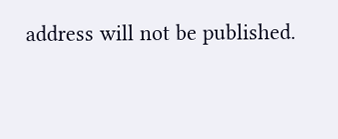address will not be published.